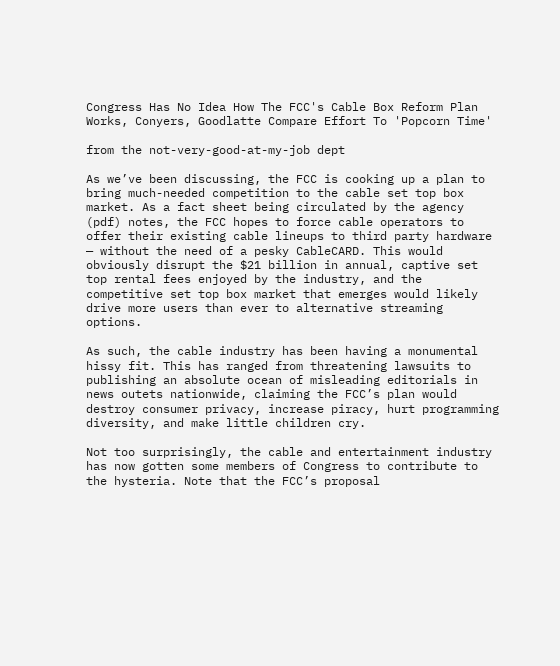Congress Has No Idea How The FCC's Cable Box Reform Plan Works, Conyers, Goodlatte Compare Effort To 'Popcorn Time'

from the not-very-good-at-my-job dept

As we’ve been discussing, the FCC is cooking up a plan to bring much-needed competition to the cable set top box market. As a fact sheet being circulated by the agency (pdf) notes, the FCC hopes to force cable operators to offer their existing cable lineups to third party hardware — without the need of a pesky CableCARD. This would obviously disrupt the $21 billion in annual, captive set top rental fees enjoyed by the industry, and the competitive set top box market that emerges would likely drive more users than ever to alternative streaming options.

As such, the cable industry has been having a monumental hissy fit. This has ranged from threatening lawsuits to publishing an absolute ocean of misleading editorials in news outets nationwide, claiming the FCC’s plan would destroy consumer privacy, increase piracy, hurt programming diversity, and make little children cry.

Not too surprisingly, the cable and entertainment industry has now gotten some members of Congress to contribute to the hysteria. Note that the FCC’s proposal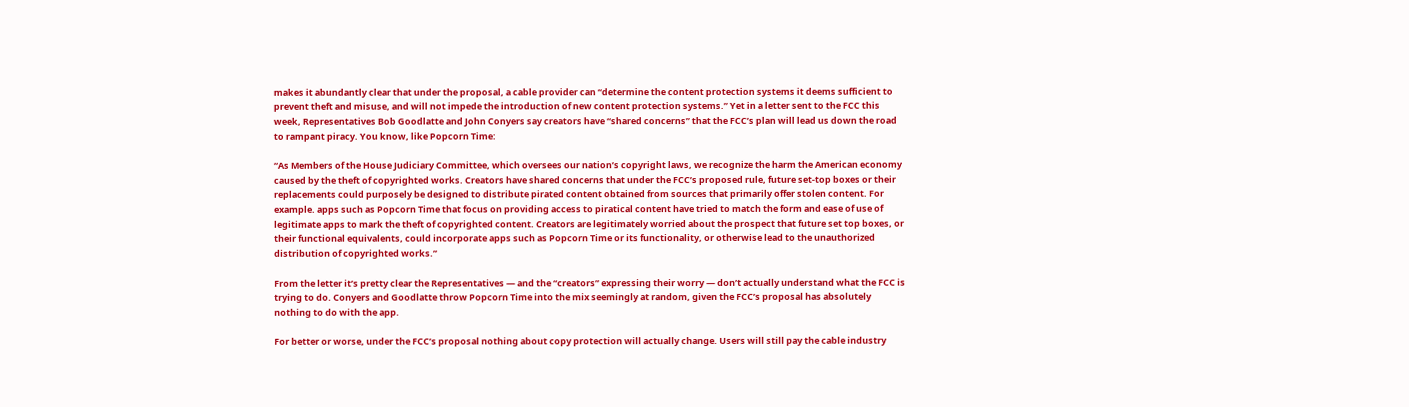makes it abundantly clear that under the proposal, a cable provider can “determine the content protection systems it deems sufficient to prevent theft and misuse, and will not impede the introduction of new content protection systems.” Yet in a letter sent to the FCC this week, Representatives Bob Goodlatte and John Conyers say creators have “shared concerns” that the FCC’s plan will lead us down the road to rampant piracy. You know, like Popcorn Time:

“As Members of the House Judiciary Committee, which oversees our nation’s copyright laws, we recognize the harm the American economy caused by the theft of copyrighted works. Creators have shared concerns that under the FCC’s proposed rule, future set-top boxes or their replacements could purposely be designed to distribute pirated content obtained from sources that primarily offer stolen content. For example. apps such as Popcorn Time that focus on providing access to piratical content have tried to match the form and ease of use of legitimate apps to mark the theft of copyrighted content. Creators are legitimately worried about the prospect that future set top boxes, or their functional equivalents, could incorporate apps such as Popcorn Time or its functionality, or otherwise lead to the unauthorized distribution of copyrighted works.”

From the letter it’s pretty clear the Representatives — and the “creators” expressing their worry — don’t actually understand what the FCC is trying to do. Conyers and Goodlatte throw Popcorn Time into the mix seemingly at random, given the FCC’s proposal has absolutely nothing to do with the app.

For better or worse, under the FCC’s proposal nothing about copy protection will actually change. Users will still pay the cable industry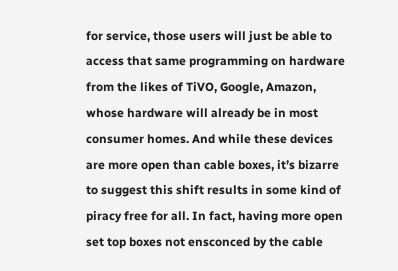for service, those users will just be able to access that same programming on hardware from the likes of TiVO, Google, Amazon, whose hardware will already be in most consumer homes. And while these devices are more open than cable boxes, it’s bizarre to suggest this shift results in some kind of piracy free for all. In fact, having more open set top boxes not ensconced by the cable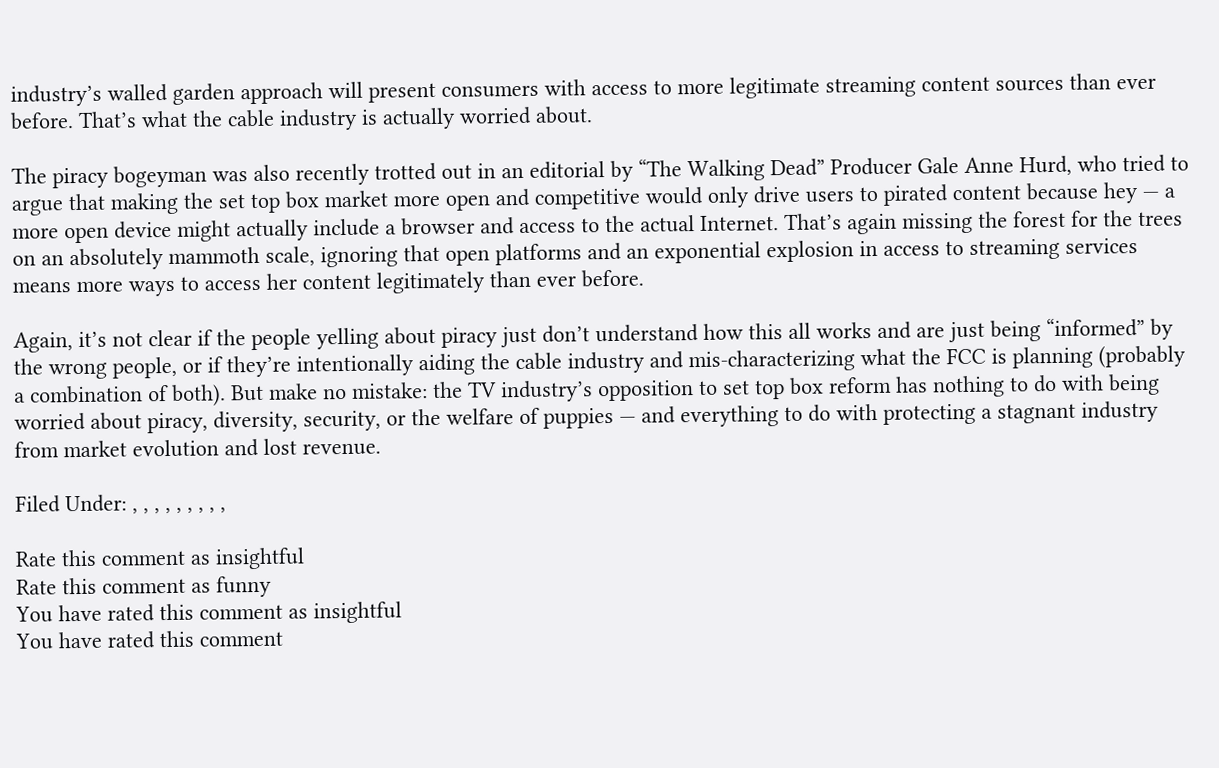industry’s walled garden approach will present consumers with access to more legitimate streaming content sources than ever before. That’s what the cable industry is actually worried about.

The piracy bogeyman was also recently trotted out in an editorial by “The Walking Dead” Producer Gale Anne Hurd, who tried to argue that making the set top box market more open and competitive would only drive users to pirated content because hey — a more open device might actually include a browser and access to the actual Internet. That’s again missing the forest for the trees on an absolutely mammoth scale, ignoring that open platforms and an exponential explosion in access to streaming services means more ways to access her content legitimately than ever before.

Again, it’s not clear if the people yelling about piracy just don’t understand how this all works and are just being “informed” by the wrong people, or if they’re intentionally aiding the cable industry and mis-characterizing what the FCC is planning (probably a combination of both). But make no mistake: the TV industry’s opposition to set top box reform has nothing to do with being worried about piracy, diversity, security, or the welfare of puppies — and everything to do with protecting a stagnant industry from market evolution and lost revenue.

Filed Under: , , , , , , , , ,

Rate this comment as insightful
Rate this comment as funny
You have rated this comment as insightful
You have rated this comment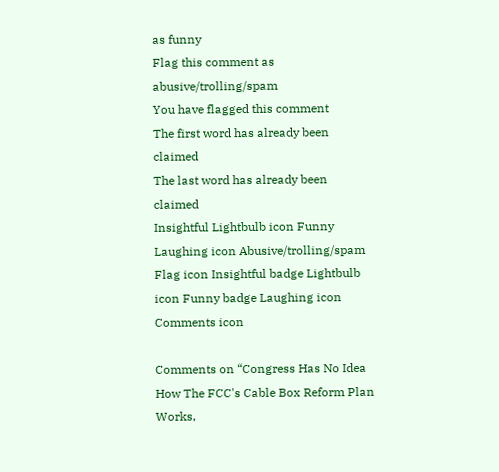as funny
Flag this comment as abusive/trolling/spam
You have flagged this comment
The first word has already been claimed
The last word has already been claimed
Insightful Lightbulb icon Funny Laughing icon Abusive/trolling/spam Flag icon Insightful badge Lightbulb icon Funny badge Laughing icon Comments icon

Comments on “Congress Has No Idea How The FCC's Cable Box Reform Plan Works,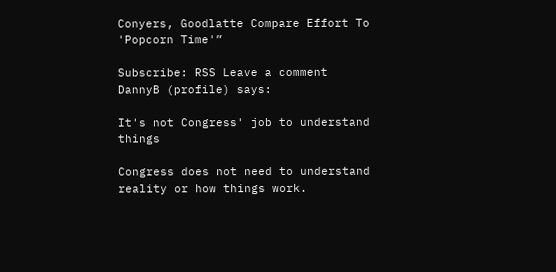Conyers, Goodlatte Compare Effort To 'Popcorn Time'”

Subscribe: RSS Leave a comment
DannyB (profile) says:

It's not Congress' job to understand things

Congress does not need to understand reality or how things work.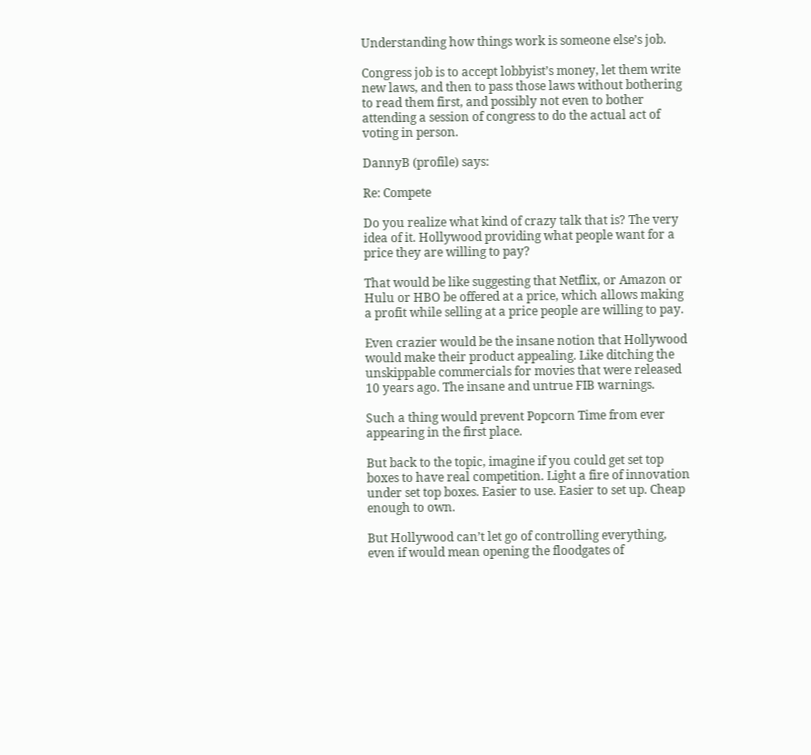Understanding how things work is someone else’s job.

Congress job is to accept lobbyist’s money, let them write new laws, and then to pass those laws without bothering to read them first, and possibly not even to bother attending a session of congress to do the actual act of voting in person.

DannyB (profile) says:

Re: Compete

Do you realize what kind of crazy talk that is? The very idea of it. Hollywood providing what people want for a price they are willing to pay?

That would be like suggesting that Netflix, or Amazon or Hulu or HBO be offered at a price, which allows making a profit while selling at a price people are willing to pay.

Even crazier would be the insane notion that Hollywood would make their product appealing. Like ditching the unskippable commercials for movies that were released 10 years ago. The insane and untrue FIB warnings.

Such a thing would prevent Popcorn Time from ever appearing in the first place.

But back to the topic, imagine if you could get set top boxes to have real competition. Light a fire of innovation under set top boxes. Easier to use. Easier to set up. Cheap enough to own.

But Hollywood can’t let go of controlling everything, even if would mean opening the floodgates of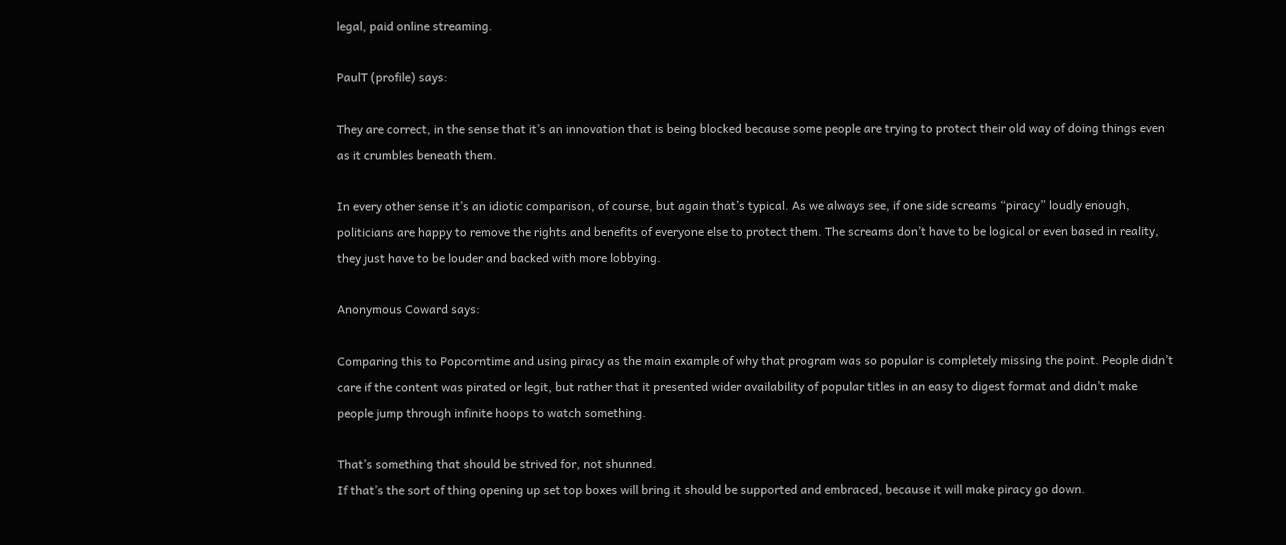legal, paid online streaming.

PaulT (profile) says:

They are correct, in the sense that it’s an innovation that is being blocked because some people are trying to protect their old way of doing things even as it crumbles beneath them.

In every other sense it’s an idiotic comparison, of course, but again that’s typical. As we always see, if one side screams “piracy” loudly enough, politicians are happy to remove the rights and benefits of everyone else to protect them. The screams don’t have to be logical or even based in reality, they just have to be louder and backed with more lobbying.

Anonymous Coward says:

Comparing this to Popcorntime and using piracy as the main example of why that program was so popular is completely missing the point. People didn’t care if the content was pirated or legit, but rather that it presented wider availability of popular titles in an easy to digest format and didn’t make people jump through infinite hoops to watch something.

That’s something that should be strived for, not shunned.
If that’s the sort of thing opening up set top boxes will bring it should be supported and embraced, because it will make piracy go down.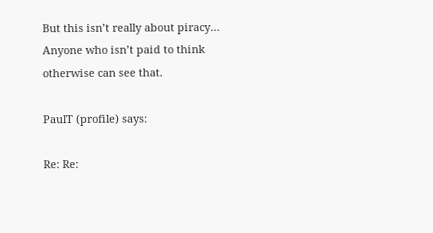But this isn’t really about piracy… Anyone who isn’t paid to think otherwise can see that.

PaulT (profile) says:

Re: Re: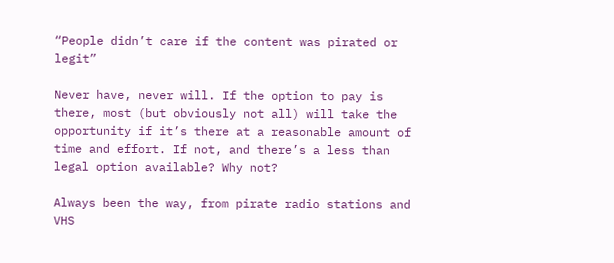“People didn’t care if the content was pirated or legit”

Never have, never will. If the option to pay is there, most (but obviously not all) will take the opportunity if it’s there at a reasonable amount of time and effort. If not, and there’s a less than legal option available? Why not?

Always been the way, from pirate radio stations and VHS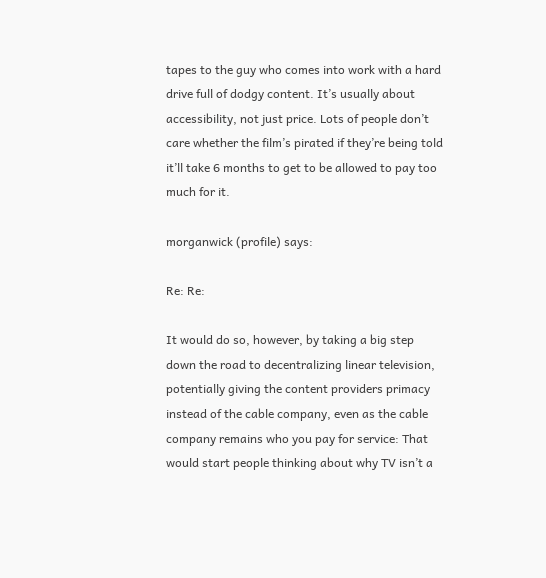tapes to the guy who comes into work with a hard drive full of dodgy content. It’s usually about accessibility, not just price. Lots of people don’t care whether the film’s pirated if they’re being told it’ll take 6 months to get to be allowed to pay too much for it.

morganwick (profile) says:

Re: Re:

It would do so, however, by taking a big step down the road to decentralizing linear television, potentially giving the content providers primacy instead of the cable company, even as the cable company remains who you pay for service: That would start people thinking about why TV isn’t a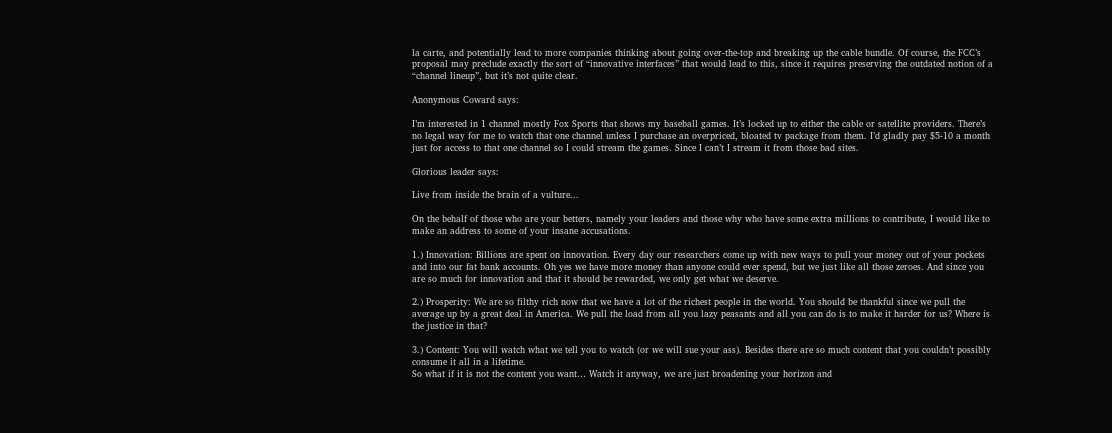la carte, and potentially lead to more companies thinking about going over-the-top and breaking up the cable bundle. Of course, the FCC’s proposal may preclude exactly the sort of “innovative interfaces” that would lead to this, since it requires preserving the outdated notion of a “channel lineup”, but it’s not quite clear.

Anonymous Coward says:

I’m interested in 1 channel mostly Fox Sports that shows my baseball games. It’s locked up to either the cable or satellite providers. There’s no legal way for me to watch that one channel unless I purchase an overpriced, bloated tv package from them. I’d gladly pay $5-10 a month just for access to that one channel so I could stream the games. Since I can’t I stream it from those bad sites.

Glorious leader says:

Live from inside the brain of a vulture...

On the behalf of those who are your betters, namely your leaders and those why who have some extra millions to contribute, I would like to make an address to some of your insane accusations.

1.) Innovation: Billions are spent on innovation. Every day our researchers come up with new ways to pull your money out of your pockets and into our fat bank accounts. Oh yes we have more money than anyone could ever spend, but we just like all those zeroes. And since you are so much for innovation and that it should be rewarded, we only get what we deserve.

2.) Prosperity: We are so filthy rich now that we have a lot of the richest people in the world. You should be thankful since we pull the average up by a great deal in America. We pull the load from all you lazy peasants and all you can do is to make it harder for us? Where is the justice in that?

3.) Content: You will watch what we tell you to watch (or we will sue your ass). Besides there are so much content that you couldn’t possibly consume it all in a lifetime.
So what if it is not the content you want… Watch it anyway, we are just broadening your horizon and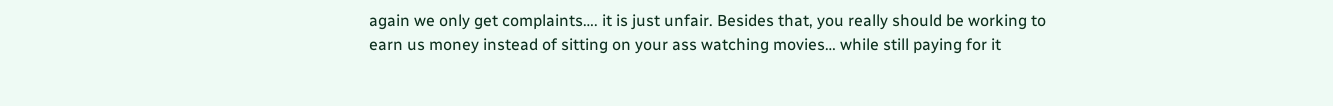again we only get complaints…. it is just unfair. Besides that, you really should be working to earn us money instead of sitting on your ass watching movies… while still paying for it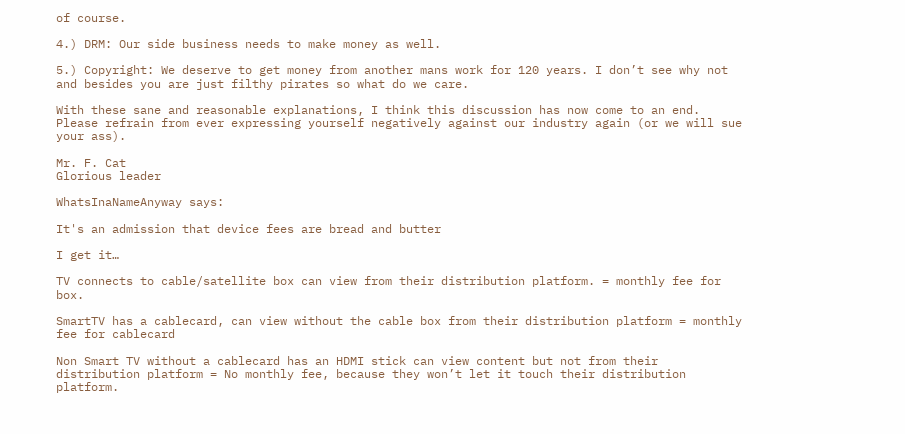of course.

4.) DRM: Our side business needs to make money as well.

5.) Copyright: We deserve to get money from another mans work for 120 years. I don’t see why not and besides you are just filthy pirates so what do we care.

With these sane and reasonable explanations, I think this discussion has now come to an end. Please refrain from ever expressing yourself negatively against our industry again (or we will sue your ass).

Mr. F. Cat
Glorious leader

WhatsInaNameAnyway says:

It's an admission that device fees are bread and butter

I get it…

TV connects to cable/satellite box can view from their distribution platform. = monthly fee for box.

SmartTV has a cablecard, can view without the cable box from their distribution platform = monthly fee for cablecard

Non Smart TV without a cablecard has an HDMI stick can view content but not from their distribution platform = No monthly fee, because they won’t let it touch their distribution platform.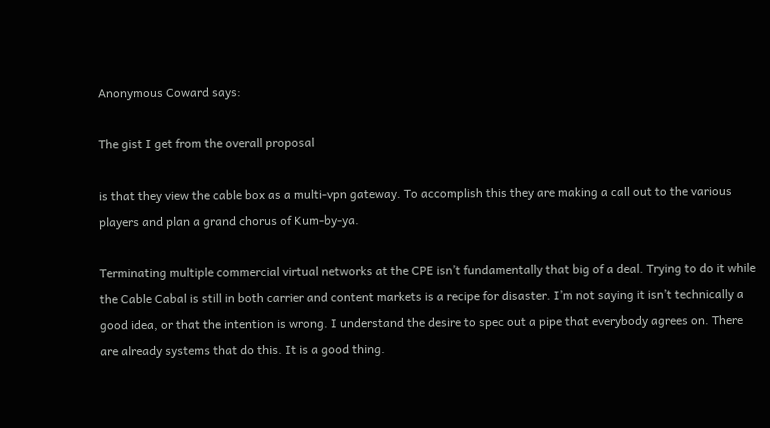Anonymous Coward says:

The gist I get from the overall proposal

is that they view the cable box as a multi-vpn gateway. To accomplish this they are making a call out to the various players and plan a grand chorus of Kum-by-ya.

Terminating multiple commercial virtual networks at the CPE isn’t fundamentally that big of a deal. Trying to do it while the Cable Cabal is still in both carrier and content markets is a recipe for disaster. I’m not saying it isn’t technically a good idea, or that the intention is wrong. I understand the desire to spec out a pipe that everybody agrees on. There are already systems that do this. It is a good thing.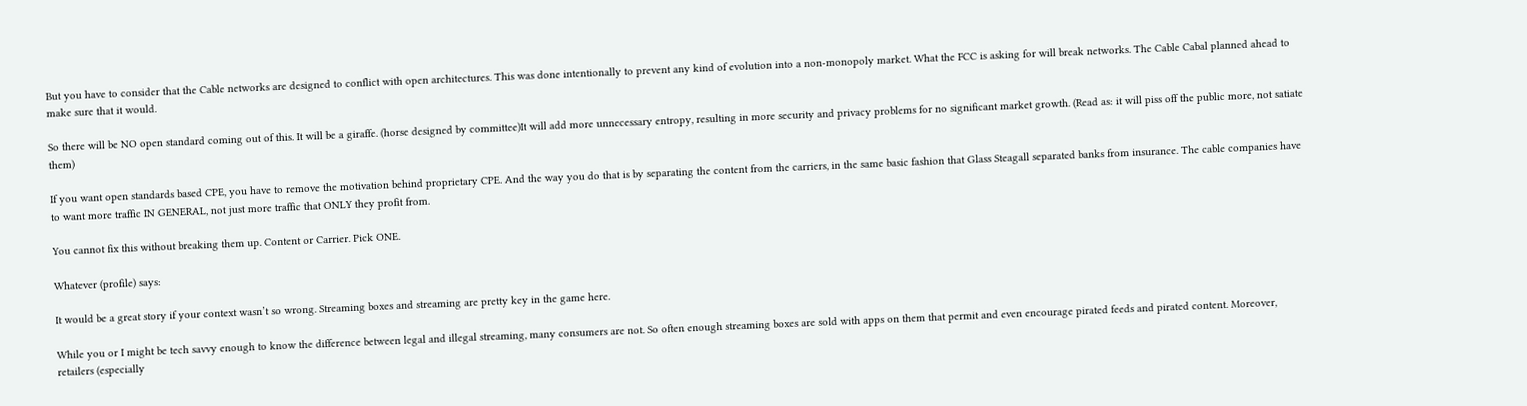But you have to consider that the Cable networks are designed to conflict with open architectures. This was done intentionally to prevent any kind of evolution into a non-monopoly market. What the FCC is asking for will break networks. The Cable Cabal planned ahead to make sure that it would.

So there will be NO open standard coming out of this. It will be a giraffe. (horse designed by committee)It will add more unnecessary entropy, resulting in more security and privacy problems for no significant market growth. (Read as: it will piss off the public more, not satiate them)

If you want open standards based CPE, you have to remove the motivation behind proprietary CPE. And the way you do that is by separating the content from the carriers, in the same basic fashion that Glass Steagall separated banks from insurance. The cable companies have to want more traffic IN GENERAL, not just more traffic that ONLY they profit from.

You cannot fix this without breaking them up. Content or Carrier. Pick ONE.

Whatever (profile) says:

It would be a great story if your context wasn’t so wrong. Streaming boxes and streaming are pretty key in the game here.

While you or I might be tech savvy enough to know the difference between legal and illegal streaming, many consumers are not. So often enough streaming boxes are sold with apps on them that permit and even encourage pirated feeds and pirated content. Moreover, retailers (especially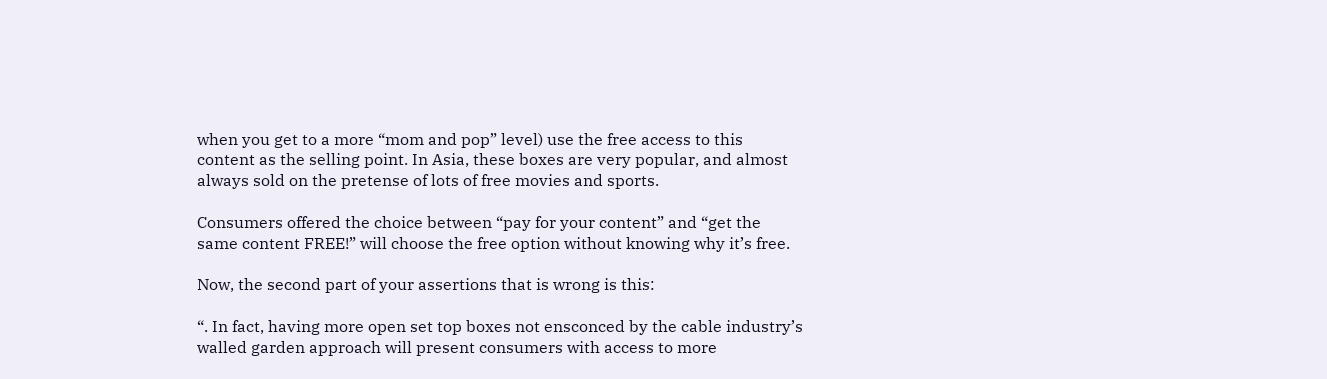when you get to a more “mom and pop” level) use the free access to this content as the selling point. In Asia, these boxes are very popular, and almost always sold on the pretense of lots of free movies and sports.

Consumers offered the choice between “pay for your content” and “get the same content FREE!” will choose the free option without knowing why it’s free.

Now, the second part of your assertions that is wrong is this:

“. In fact, having more open set top boxes not ensconced by the cable industry’s walled garden approach will present consumers with access to more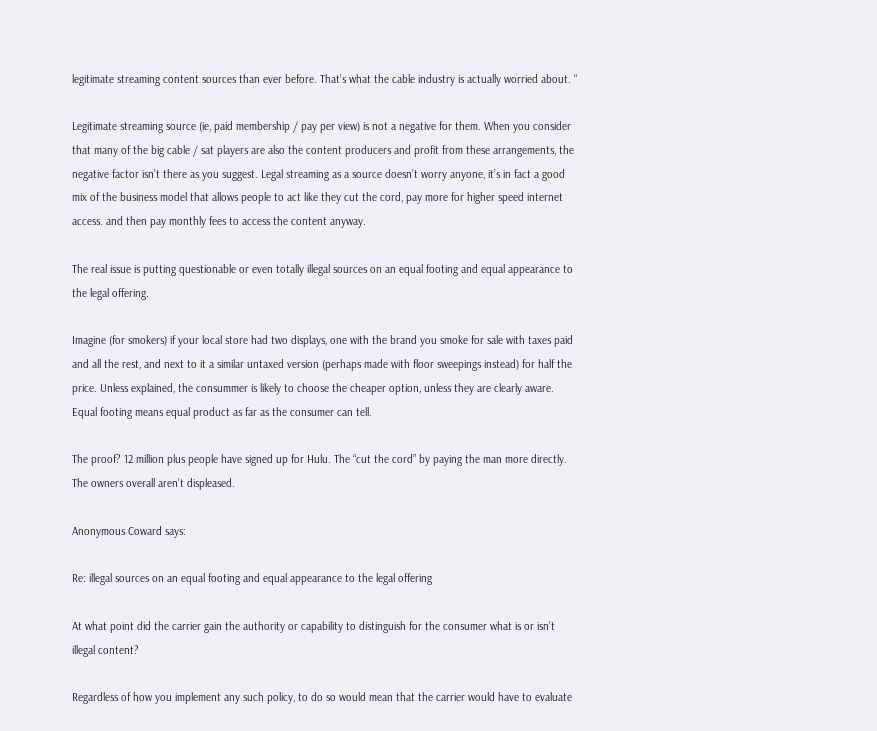legitimate streaming content sources than ever before. That’s what the cable industry is actually worried about. “

Legitimate streaming source (ie, paid membership / pay per view) is not a negative for them. When you consider that many of the big cable / sat players are also the content producers and profit from these arrangements, the negative factor isn’t there as you suggest. Legal streaming as a source doesn’t worry anyone, it’s in fact a good mix of the business model that allows people to act like they cut the cord, pay more for higher speed internet access. and then pay monthly fees to access the content anyway.

The real issue is putting questionable or even totally illegal sources on an equal footing and equal appearance to the legal offering.

Imagine (for smokers) if your local store had two displays, one with the brand you smoke for sale with taxes paid and all the rest, and next to it a similar untaxed version (perhaps made with floor sweepings instead) for half the price. Unless explained, the consummer is likely to choose the cheaper option, unless they are clearly aware. Equal footing means equal product as far as the consumer can tell.

The proof? 12 million plus people have signed up for Hulu. The “cut the cord” by paying the man more directly. The owners overall aren’t displeased.

Anonymous Coward says:

Re: illegal sources on an equal footing and equal appearance to the legal offering

At what point did the carrier gain the authority or capability to distinguish for the consumer what is or isn’t illegal content?

Regardless of how you implement any such policy, to do so would mean that the carrier would have to evaluate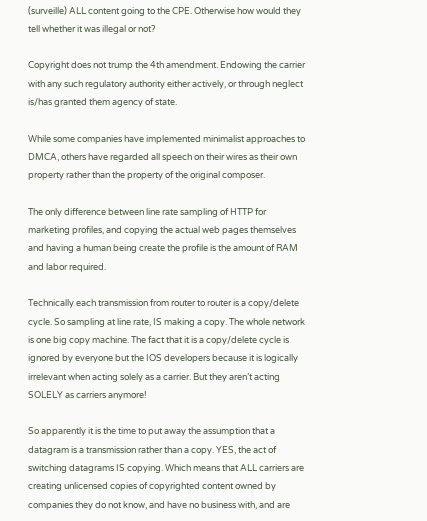(surveille) ALL content going to the CPE. Otherwise how would they tell whether it was illegal or not?

Copyright does not trump the 4th amendment. Endowing the carrier with any such regulatory authority either actively, or through neglect is/has granted them agency of state.

While some companies have implemented minimalist approaches to DMCA, others have regarded all speech on their wires as their own property rather than the property of the original composer.

The only difference between line rate sampling of HTTP for marketing profiles, and copying the actual web pages themselves and having a human being create the profile is the amount of RAM and labor required.

Technically each transmission from router to router is a copy/delete cycle. So sampling at line rate, IS making a copy. The whole network is one big copy machine. The fact that it is a copy/delete cycle is ignored by everyone but the IOS developers because it is logically irrelevant when acting solely as a carrier. But they aren’t acting SOLELY as carriers anymore!

So apparently it is the time to put away the assumption that a datagram is a transmission rather than a copy. YES, the act of switching datagrams IS copying. Which means that ALL carriers are creating unlicensed copies of copyrighted content owned by companies they do not know, and have no business with, and are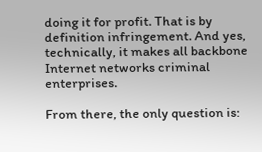doing it for profit. That is by definition infringement. And yes, technically, it makes all backbone Internet networks criminal enterprises.

From there, the only question is: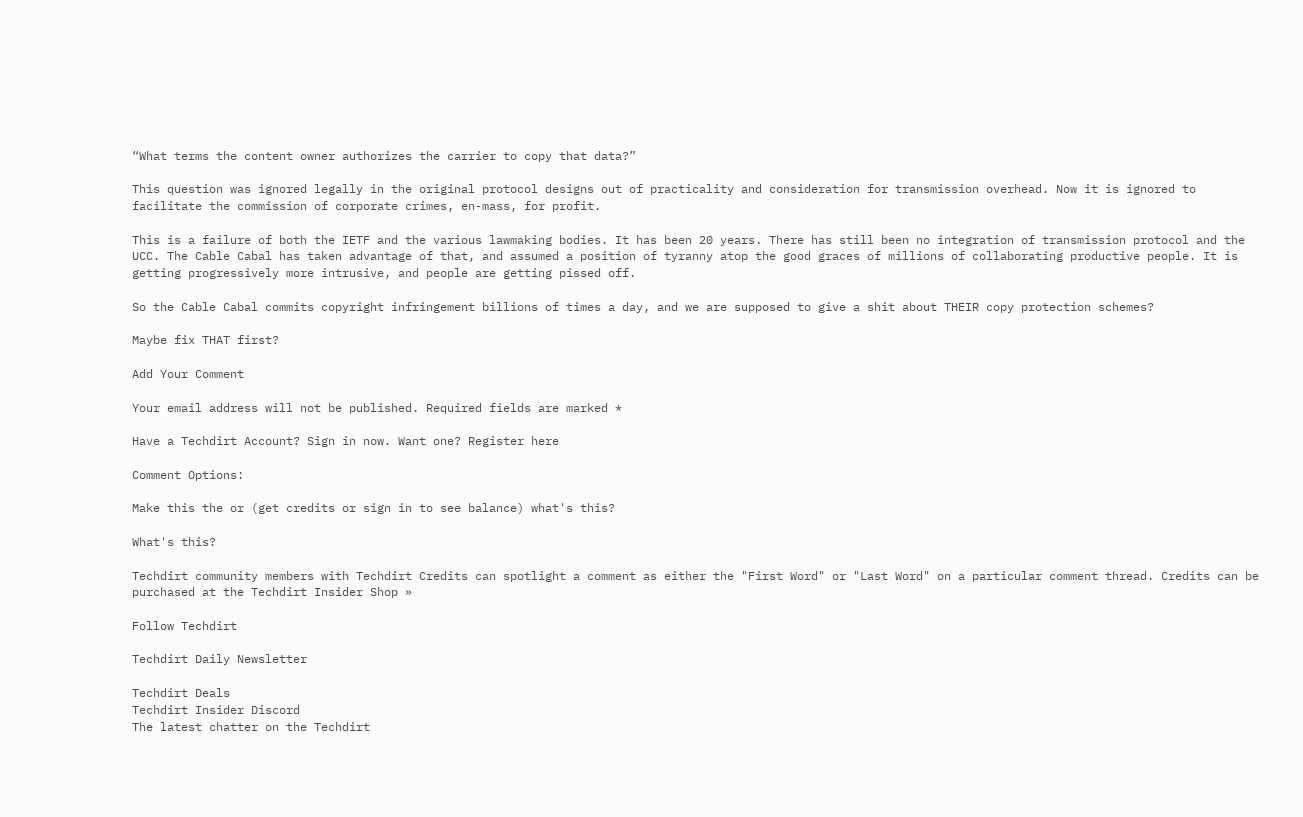“What terms the content owner authorizes the carrier to copy that data?”

This question was ignored legally in the original protocol designs out of practicality and consideration for transmission overhead. Now it is ignored to facilitate the commission of corporate crimes, en-mass, for profit.

This is a failure of both the IETF and the various lawmaking bodies. It has been 20 years. There has still been no integration of transmission protocol and the UCC. The Cable Cabal has taken advantage of that, and assumed a position of tyranny atop the good graces of millions of collaborating productive people. It is getting progressively more intrusive, and people are getting pissed off.

So the Cable Cabal commits copyright infringement billions of times a day, and we are supposed to give a shit about THEIR copy protection schemes?

Maybe fix THAT first?

Add Your Comment

Your email address will not be published. Required fields are marked *

Have a Techdirt Account? Sign in now. Want one? Register here

Comment Options:

Make this the or (get credits or sign in to see balance) what's this?

What's this?

Techdirt community members with Techdirt Credits can spotlight a comment as either the "First Word" or "Last Word" on a particular comment thread. Credits can be purchased at the Techdirt Insider Shop »

Follow Techdirt

Techdirt Daily Newsletter

Techdirt Deals
Techdirt Insider Discord
The latest chatter on the Techdirt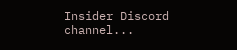Insider Discord channel...